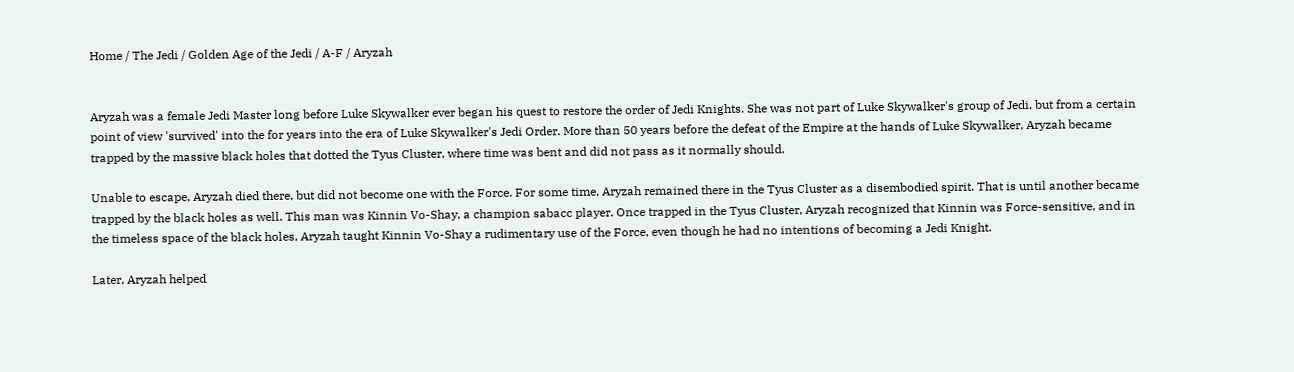Home / The Jedi / Golden Age of the Jedi / A-F / Aryzah


Aryzah was a female Jedi Master long before Luke Skywalker ever began his quest to restore the order of Jedi Knights. She was not part of Luke Skywalker's group of Jedi, but from a certain point of view 'survived' into the for years into the era of Luke Skywalker's Jedi Order. More than 50 years before the defeat of the Empire at the hands of Luke Skywalker, Aryzah became trapped by the massive black holes that dotted the Tyus Cluster, where time was bent and did not pass as it normally should.

Unable to escape, Aryzah died there, but did not become one with the Force. For some time, Aryzah remained there in the Tyus Cluster as a disembodied spirit. That is until another became trapped by the black holes as well. This man was Kinnin Vo-Shay, a champion sabacc player. Once trapped in the Tyus Cluster, Aryzah recognized that Kinnin was Force-sensitive, and in the timeless space of the black holes, Aryzah taught Kinnin Vo-Shay a rudimentary use of the Force, even though he had no intentions of becoming a Jedi Knight.

Later, Aryzah helped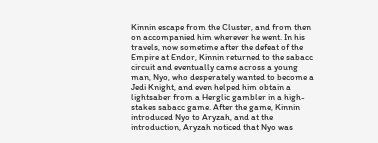Kinnin escape from the Cluster, and from then on accompanied him wherever he went. In his travels, now sometime after the defeat of the Empire at Endor, Kinnin returned to the sabacc circuit and eventually came across a young man, Nyo, who desperately wanted to become a Jedi Knight, and even helped him obtain a lightsaber from a Herglic gambler in a high-stakes sabacc game. After the game, Kinnin introduced Nyo to Aryzah, and at the introduction, Aryzah noticed that Nyo was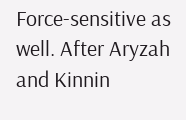Force-sensitive as well. After Aryzah and Kinnin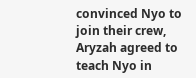convinced Nyo to join their crew, Aryzah agreed to teach Nyo in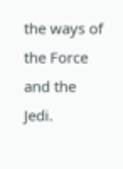the ways of the Force and the Jedi.